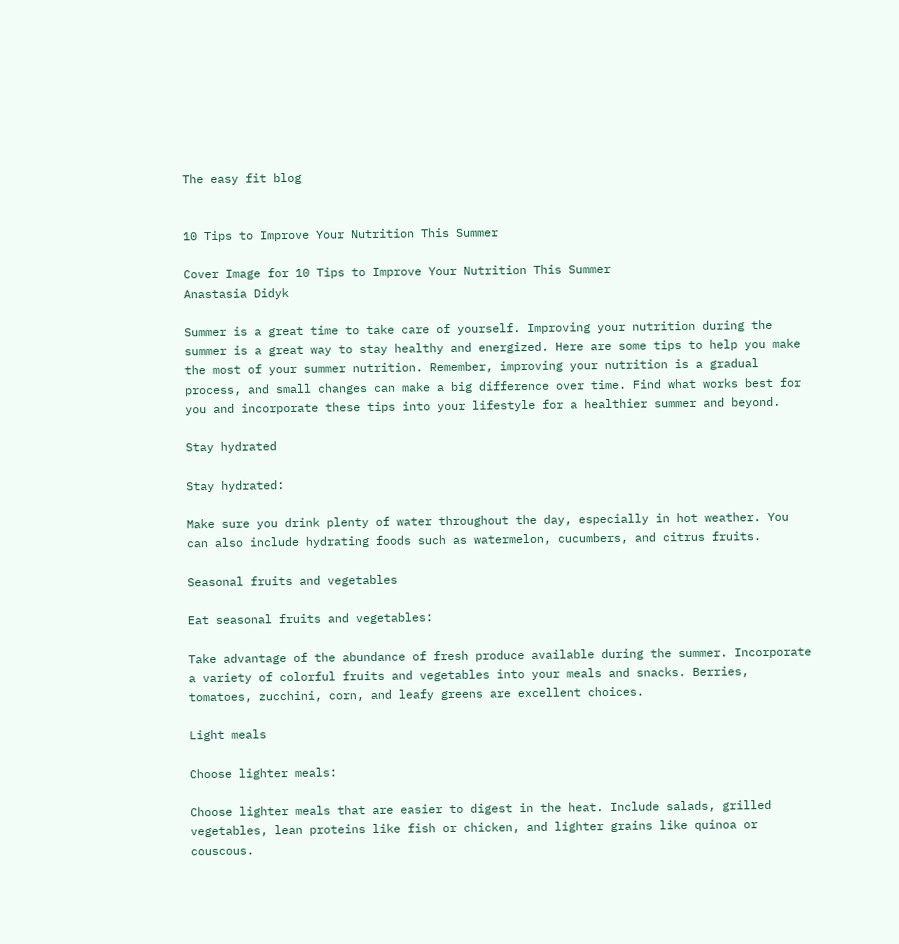The easy fit blog


10 Tips to Improve Your Nutrition This Summer

Cover Image for 10 Tips to Improve Your Nutrition This Summer
Anastasia Didyk

Summer is a great time to take care of yourself. Improving your nutrition during the summer is a great way to stay healthy and energized. Here are some tips to help you make the most of your summer nutrition. Remember, improving your nutrition is a gradual process, and small changes can make a big difference over time. Find what works best for you and incorporate these tips into your lifestyle for a healthier summer and beyond.

Stay hydrated

Stay hydrated:

Make sure you drink plenty of water throughout the day, especially in hot weather. You can also include hydrating foods such as watermelon, cucumbers, and citrus fruits.

Seasonal fruits and vegetables

Eat seasonal fruits and vegetables:

Take advantage of the abundance of fresh produce available during the summer. Incorporate a variety of colorful fruits and vegetables into your meals and snacks. Berries, tomatoes, zucchini, corn, and leafy greens are excellent choices.

Light meals

Choose lighter meals:

Choose lighter meals that are easier to digest in the heat. Include salads, grilled vegetables, lean proteins like fish or chicken, and lighter grains like quinoa or couscous.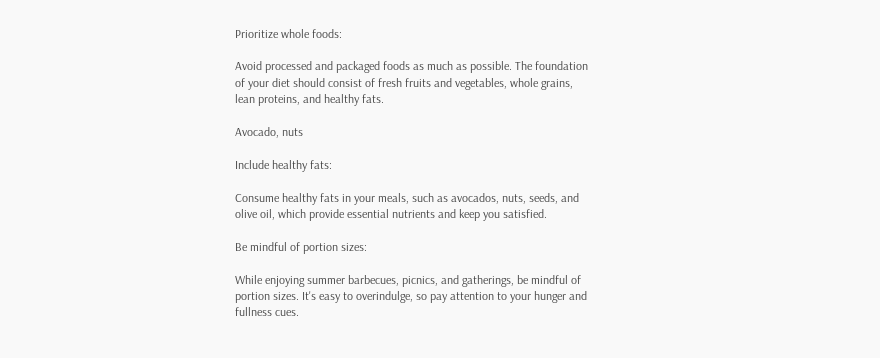Prioritize whole foods:

Avoid processed and packaged foods as much as possible. The foundation of your diet should consist of fresh fruits and vegetables, whole grains, lean proteins, and healthy fats.

Avocado, nuts

Include healthy fats:

Consume healthy fats in your meals, such as avocados, nuts, seeds, and olive oil, which provide essential nutrients and keep you satisfied.

Be mindful of portion sizes:

While enjoying summer barbecues, picnics, and gatherings, be mindful of portion sizes. It's easy to overindulge, so pay attention to your hunger and fullness cues.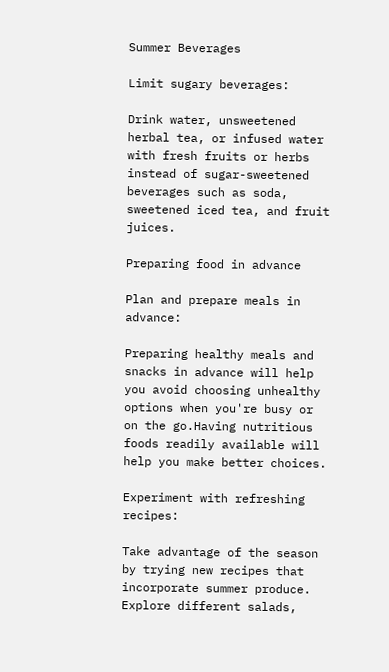Summer Beverages

Limit sugary beverages:

Drink water, unsweetened herbal tea, or infused water with fresh fruits or herbs instead of sugar-sweetened beverages such as soda, sweetened iced tea, and fruit juices.

Preparing food in advance

Plan and prepare meals in advance:

Preparing healthy meals and snacks in advance will help you avoid choosing unhealthy options when you're busy or on the go.Having nutritious foods readily available will help you make better choices.

Experiment with refreshing recipes:

Take advantage of the season by trying new recipes that incorporate summer produce. Explore different salads,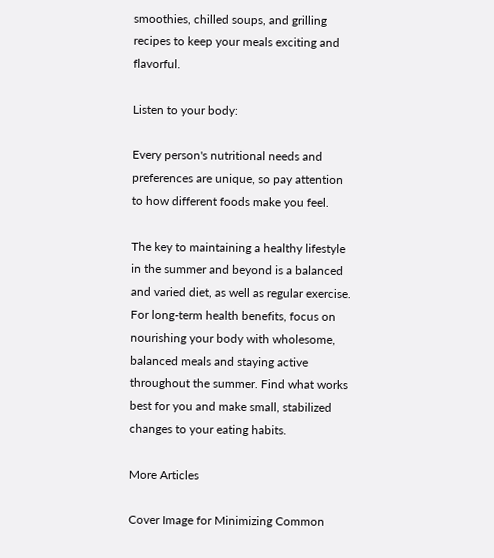smoothies, chilled soups, and grilling recipes to keep your meals exciting and flavorful.

Listen to your body:

Every person's nutritional needs and preferences are unique, so pay attention to how different foods make you feel.

The key to maintaining a healthy lifestyle in the summer and beyond is a balanced and varied diet, as well as regular exercise. For long-term health benefits, focus on nourishing your body with wholesome, balanced meals and staying active throughout the summer. Find what works best for you and make small, stabilized changes to your eating habits.

More Articles

Cover Image for Minimizing Common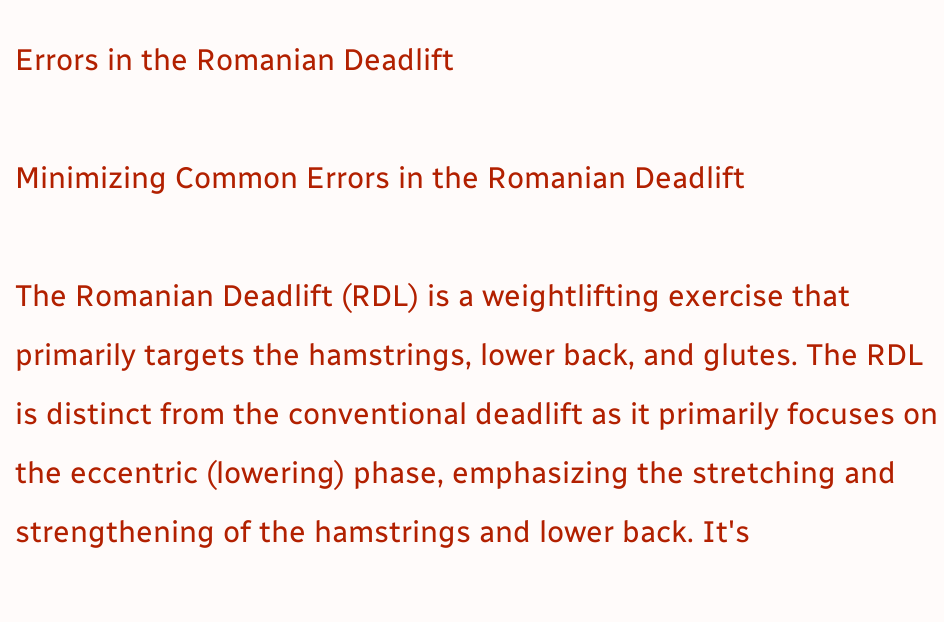Errors in the Romanian Deadlift

Minimizing Common Errors in the Romanian Deadlift

The Romanian Deadlift (RDL) is a weightlifting exercise that primarily targets the hamstrings, lower back, and glutes. The RDL is distinct from the conventional deadlift as it primarily focuses on the eccentric (lowering) phase, emphasizing the stretching and strengthening of the hamstrings and lower back. It's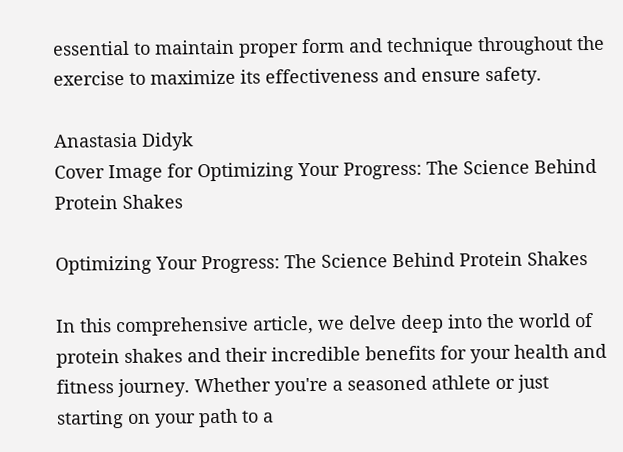essential to maintain proper form and technique throughout the exercise to maximize its effectiveness and ensure safety.

Anastasia Didyk
Cover Image for Optimizing Your Progress: The Science Behind Protein Shakes

Optimizing Your Progress: The Science Behind Protein Shakes

In this comprehensive article, we delve deep into the world of protein shakes and their incredible benefits for your health and fitness journey. Whether you're a seasoned athlete or just starting on your path to a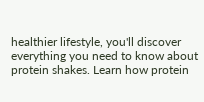healthier lifestyle, you'll discover everything you need to know about protein shakes. Learn how protein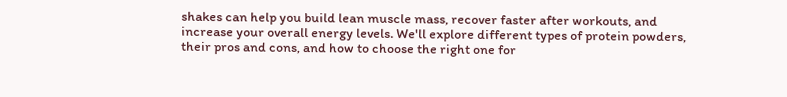shakes can help you build lean muscle mass, recover faster after workouts, and increase your overall energy levels. We'll explore different types of protein powders, their pros and cons, and how to choose the right one for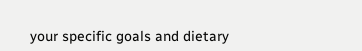your specific goals and dietary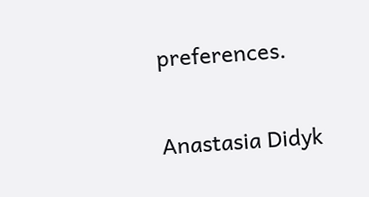preferences.

Anastasia Didyk